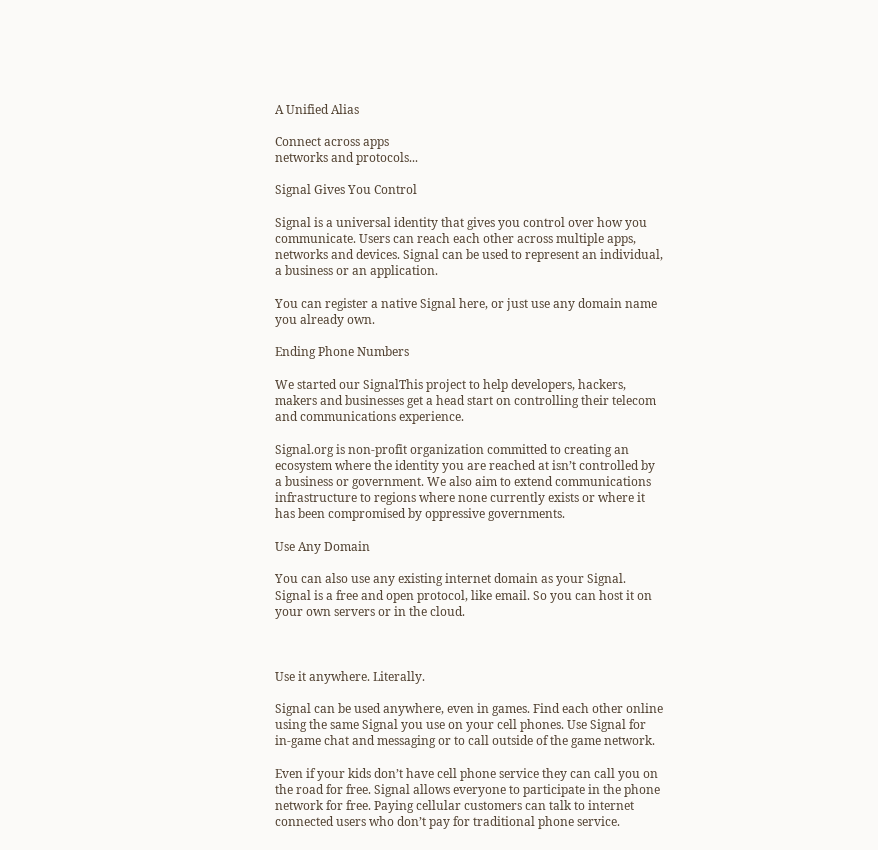A Unified Alias

Connect across apps
networks and protocols...

Signal Gives You Control

Signal is a universal identity that gives you control over how you communicate. Users can reach each other across multiple apps, networks and devices. Signal can be used to represent an individual, a business or an application.

You can register a native Signal here, or just use any domain name you already own.

Ending Phone Numbers

We started our SignalThis project to help developers, hackers, makers and businesses get a head start on controlling their telecom and communications experience.

Signal.org is non-profit organization committed to creating an ecosystem where the identity you are reached at isn’t controlled by a business or government. We also aim to extend communications infrastructure to regions where none currently exists or where it has been compromised by oppressive governments.

Use Any Domain

You can also use any existing internet domain as your Signal. Signal is a free and open protocol, like email. So you can host it on your own servers or in the cloud.



Use it anywhere. Literally.

Signal can be used anywhere, even in games. Find each other online using the same Signal you use on your cell phones. Use Signal for in-game chat and messaging or to call outside of the game network.

Even if your kids don’t have cell phone service they can call you on the road for free. Signal allows everyone to participate in the phone network for free. Paying cellular customers can talk to internet connected users who don’t pay for traditional phone service.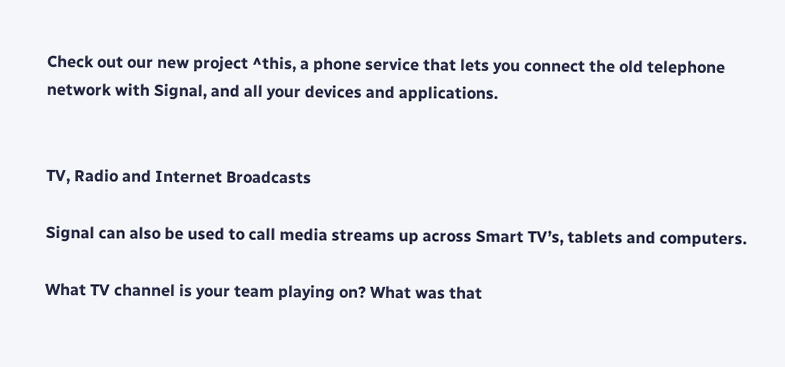Check out our new project ^this, a phone service that lets you connect the old telephone network with Signal, and all your devices and applications.


TV, Radio and Internet Broadcasts

Signal can also be used to call media streams up across Smart TV’s, tablets and computers.

What TV channel is your team playing on? What was that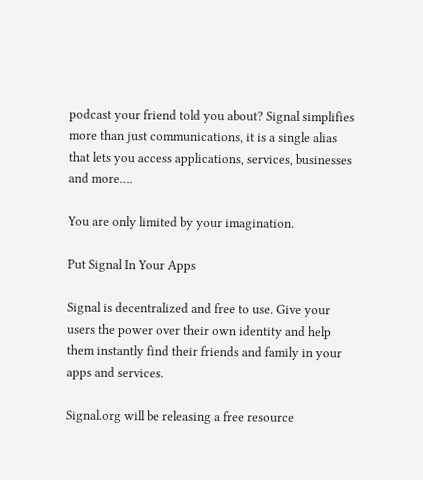podcast your friend told you about? Signal simplifies more than just communications, it is a single alias that lets you access applications, services, businesses and more….

You are only limited by your imagination.

Put Signal In Your Apps

Signal is decentralized and free to use. Give your users the power over their own identity and help them instantly find their friends and family in your apps and services.

Signal.org will be releasing a free resource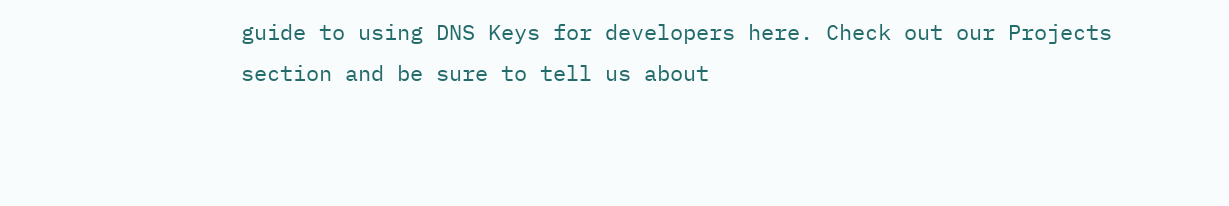guide to using DNS Keys for developers here. Check out our Projects section and be sure to tell us about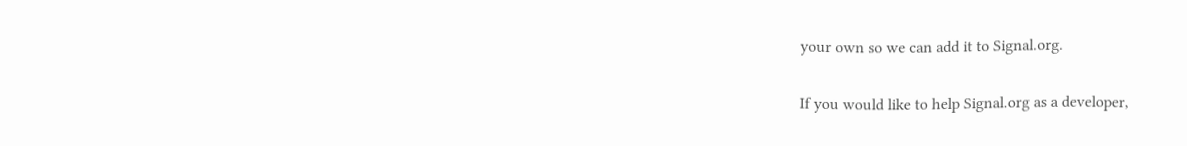your own so we can add it to Signal.org.

If you would like to help Signal.org as a developer,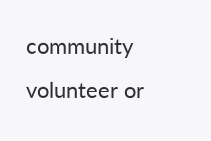community volunteer or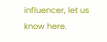influencer, let us know here.